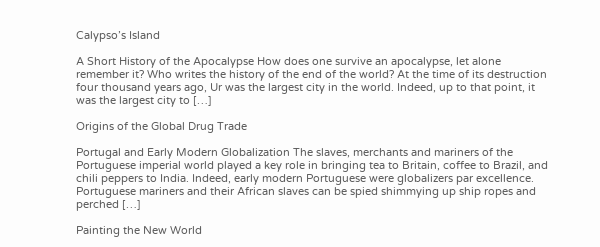Calypso’s Island

A Short History of the Apocalypse How does one survive an apocalypse, let alone remember it? Who writes the history of the end of the world? At the time of its destruction four thousand years ago, Ur was the largest city in the world. Indeed, up to that point, it was the largest city to […]

Origins of the Global Drug Trade

Portugal and Early Modern Globalization The slaves, merchants and mariners of the Portuguese imperial world played a key role in bringing tea to Britain, coffee to Brazil, and chili peppers to India. Indeed, early modern Portuguese were globalizers par excellence. Portuguese mariners and their African slaves can be spied shimmying up ship ropes and perched […]

Painting the New World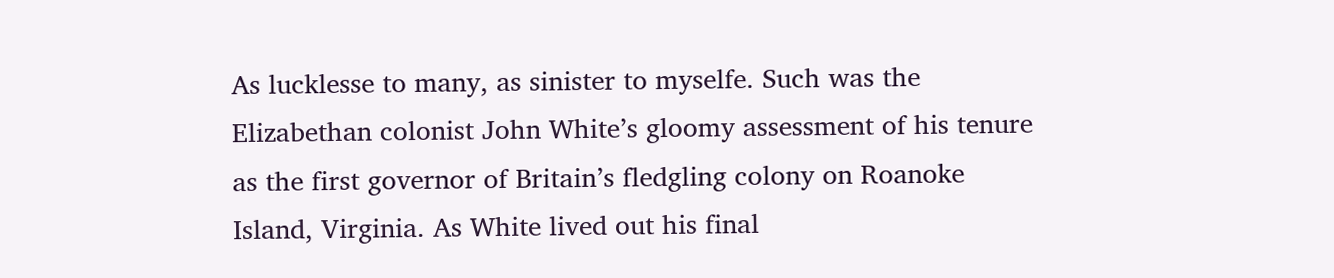As lucklesse to many, as sinister to myselfe. Such was the Elizabethan colonist John White’s gloomy assessment of his tenure as the first governor of Britain’s fledgling colony on Roanoke Island, Virginia. As White lived out his final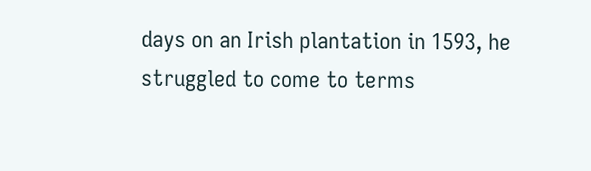days on an Irish plantation in 1593, he struggled to come to terms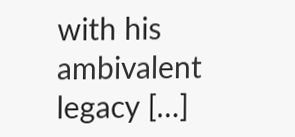with his ambivalent legacy […]